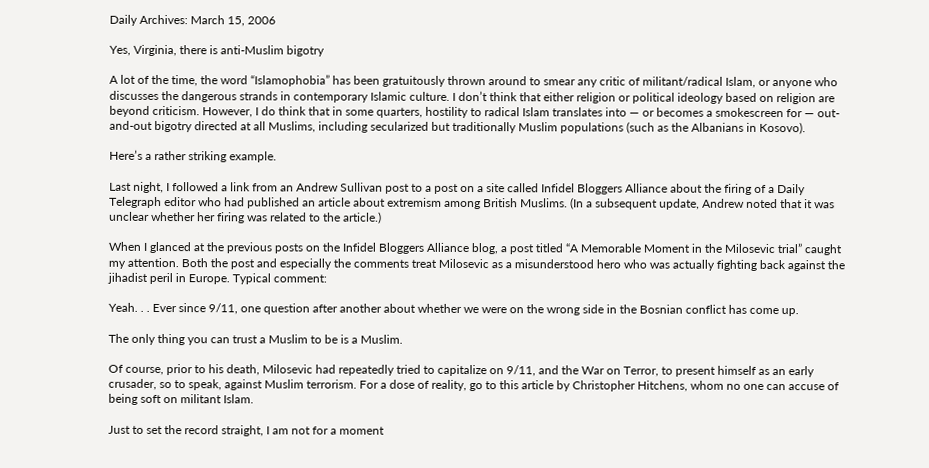Daily Archives: March 15, 2006

Yes, Virginia, there is anti-Muslim bigotry

A lot of the time, the word “Islamophobia” has been gratuitously thrown around to smear any critic of militant/radical Islam, or anyone who discusses the dangerous strands in contemporary Islamic culture. I don’t think that either religion or political ideology based on religion are beyond criticism. However, I do think that in some quarters, hostility to radical Islam translates into — or becomes a smokescreen for — out-and-out bigotry directed at all Muslims, including secularized but traditionally Muslim populations (such as the Albanians in Kosovo).

Here’s a rather striking example.

Last night, I followed a link from an Andrew Sullivan post to a post on a site called Infidel Bloggers Alliance about the firing of a Daily Telegraph editor who had published an article about extremism among British Muslims. (In a subsequent update, Andrew noted that it was unclear whether her firing was related to the article.)

When I glanced at the previous posts on the Infidel Bloggers Alliance blog, a post titled “A Memorable Moment in the Milosevic trial” caught my attention. Both the post and especially the comments treat Milosevic as a misunderstood hero who was actually fighting back against the jihadist peril in Europe. Typical comment:

Yeah. . . Ever since 9/11, one question after another about whether we were on the wrong side in the Bosnian conflict has come up.

The only thing you can trust a Muslim to be is a Muslim.

Of course, prior to his death, Milosevic had repeatedly tried to capitalize on 9/11, and the War on Terror, to present himself as an early crusader, so to speak, against Muslim terrorism. For a dose of reality, go to this article by Christopher Hitchens, whom no one can accuse of being soft on militant Islam.

Just to set the record straight, I am not for a moment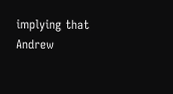implying that Andrew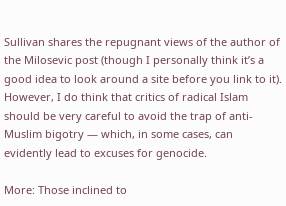Sullivan shares the repugnant views of the author of the Milosevic post (though I personally think it’s a good idea to look around a site before you link to it). However, I do think that critics of radical Islam should be very careful to avoid the trap of anti-Muslim bigotry — which, in some cases, can evidently lead to excuses for genocide.

More: Those inclined to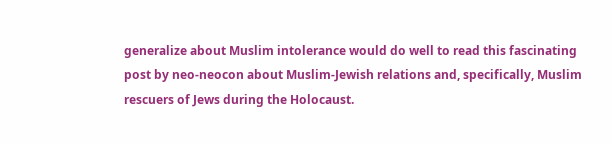generalize about Muslim intolerance would do well to read this fascinating post by neo-neocon about Muslim-Jewish relations and, specifically, Muslim rescuers of Jews during the Holocaust.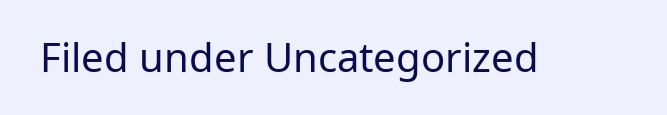Filed under Uncategorized